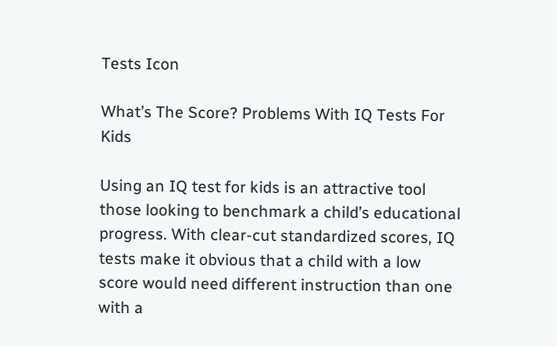Tests Icon

What’s The Score? Problems With IQ Tests For Kids

Using an IQ test for kids is an attractive tool those looking to benchmark a child’s educational progress. With clear-cut standardized scores, IQ tests make it obvious that a child with a low score would need different instruction than one with a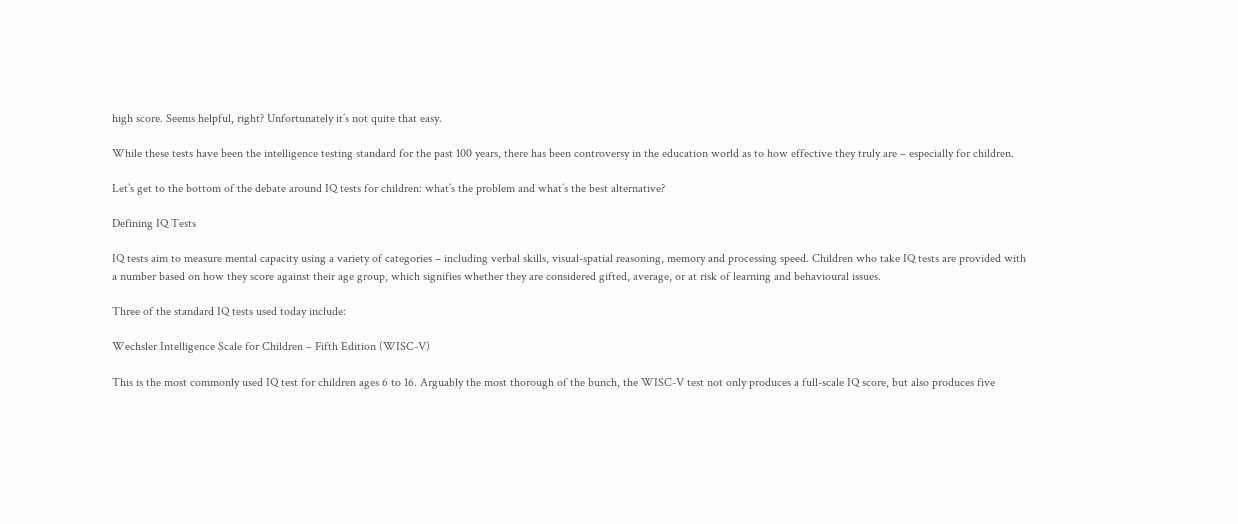high score. Seems helpful, right? Unfortunately it’s not quite that easy.

While these tests have been the intelligence testing standard for the past 100 years, there has been controversy in the education world as to how effective they truly are – especially for children.

Let’s get to the bottom of the debate around IQ tests for children: what’s the problem and what’s the best alternative?

Defining IQ Tests

IQ tests aim to measure mental capacity using a variety of categories – including verbal skills, visual-spatial reasoning, memory and processing speed. Children who take IQ tests are provided with a number based on how they score against their age group, which signifies whether they are considered gifted, average, or at risk of learning and behavioural issues.

Three of the standard IQ tests used today include:

Wechsler Intelligence Scale for Children – Fifth Edition (WISC-V)

This is the most commonly used IQ test for children ages 6 to 16. Arguably the most thorough of the bunch, the WISC-V test not only produces a full-scale IQ score, but also produces five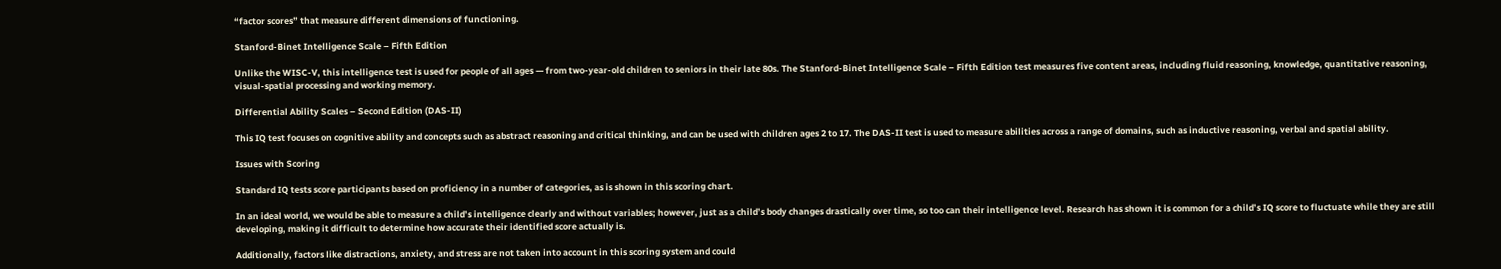“factor scores” that measure different dimensions of functioning.

Stanford-Binet Intelligence Scale – Fifth Edition

Unlike the WISC-V, this intelligence test is used for people of all ages — from two-year-old children to seniors in their late 80s. The Stanford-Binet Intelligence Scale – Fifth Edition test measures five content areas, including fluid reasoning, knowledge, quantitative reasoning, visual-spatial processing and working memory.

Differential Ability Scales – Second Edition (DAS-II)

This IQ test focuses on cognitive ability and concepts such as abstract reasoning and critical thinking, and can be used with children ages 2 to 17. The DAS-II test is used to measure abilities across a range of domains, such as inductive reasoning, verbal and spatial ability.

Issues with Scoring

Standard IQ tests score participants based on proficiency in a number of categories, as is shown in this scoring chart.

In an ideal world, we would be able to measure a child’s intelligence clearly and without variables; however, just as a child’s body changes drastically over time, so too can their intelligence level. Research has shown it is common for a child’s IQ score to fluctuate while they are still developing, making it difficult to determine how accurate their identified score actually is.

Additionally, factors like distractions, anxiety, and stress are not taken into account in this scoring system and could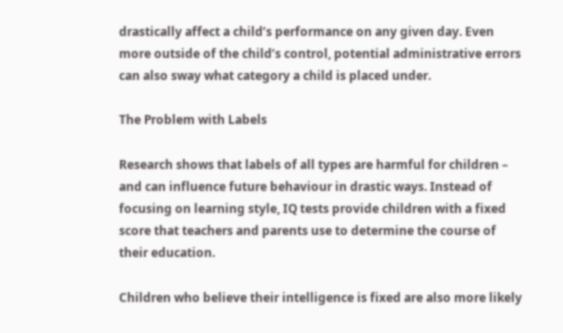drastically affect a child’s performance on any given day. Even more outside of the child’s control, potential administrative errors can also sway what category a child is placed under.

The Problem with Labels

Research shows that labels of all types are harmful for children – and can influence future behaviour in drastic ways. Instead of focusing on learning style, IQ tests provide children with a fixed score that teachers and parents use to determine the course of their education.

Children who believe their intelligence is fixed are also more likely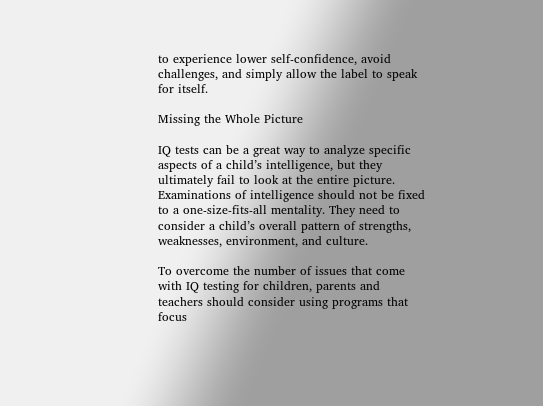to experience lower self-confidence, avoid challenges, and simply allow the label to speak for itself.

Missing the Whole Picture

IQ tests can be a great way to analyze specific aspects of a child’s intelligence, but they ultimately fail to look at the entire picture. Examinations of intelligence should not be fixed to a one-size-fits-all mentality. They need to consider a child’s overall pattern of strengths, weaknesses, environment, and culture.

To overcome the number of issues that come with IQ testing for children, parents and teachers should consider using programs that focus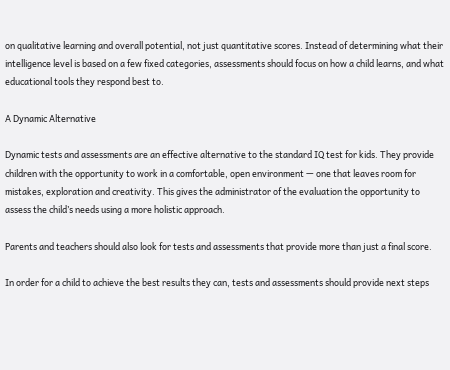on qualitative learning and overall potential, not just quantitative scores. Instead of determining what their intelligence level is based on a few fixed categories, assessments should focus on how a child learns, and what educational tools they respond best to.

A Dynamic Alternative

Dynamic tests and assessments are an effective alternative to the standard IQ test for kids. They provide children with the opportunity to work in a comfortable, open environment — one that leaves room for mistakes, exploration and creativity. This gives the administrator of the evaluation the opportunity to assess the child’s needs using a more holistic approach.

Parents and teachers should also look for tests and assessments that provide more than just a final score.

In order for a child to achieve the best results they can, tests and assessments should provide next steps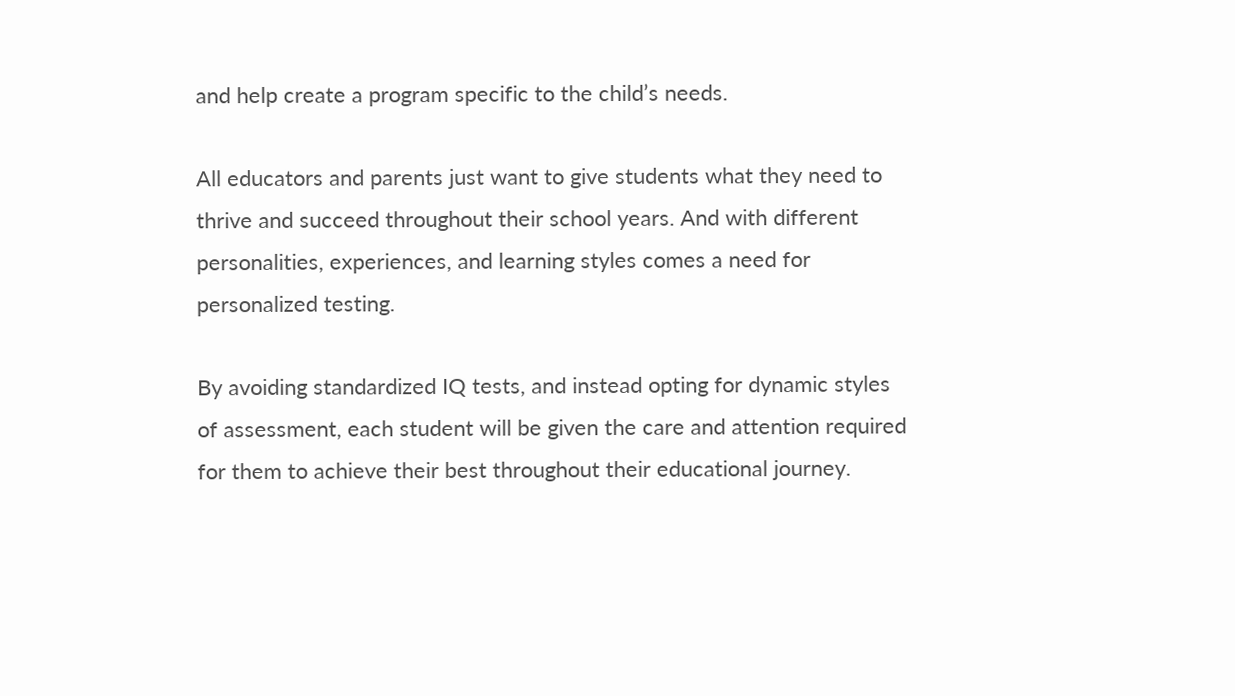and help create a program specific to the child’s needs.

All educators and parents just want to give students what they need to thrive and succeed throughout their school years. And with different personalities, experiences, and learning styles comes a need for personalized testing.

By avoiding standardized IQ tests, and instead opting for dynamic styles of assessment, each student will be given the care and attention required for them to achieve their best throughout their educational journey.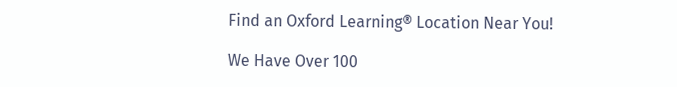Find an Oxford Learning® Location Near You!

We Have Over 100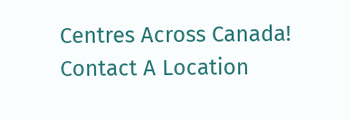Centres Across Canada!
Contact A Location